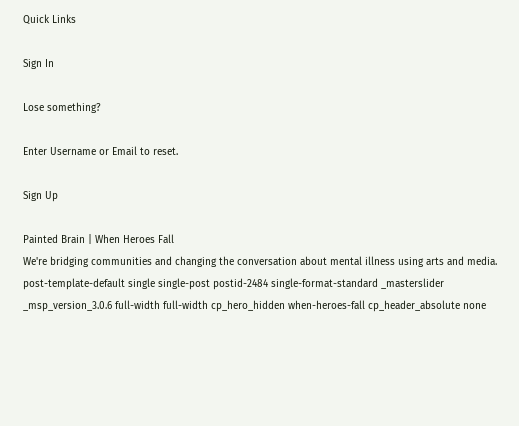Quick Links

Sign In

Lose something?

Enter Username or Email to reset.

Sign Up

Painted Brain | When Heroes Fall
We're bridging communities and changing the conversation about mental illness using arts and media.
post-template-default single single-post postid-2484 single-format-standard _masterslider _msp_version_3.0.6 full-width full-width cp_hero_hidden when-heroes-fall cp_header_absolute none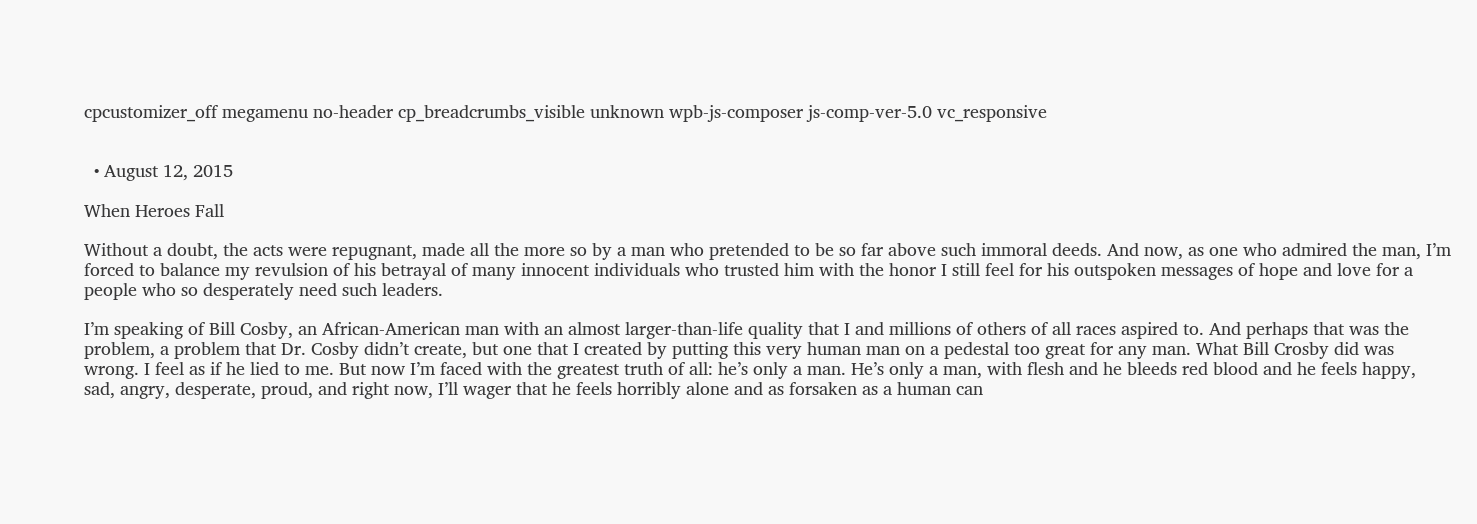cpcustomizer_off megamenu no-header cp_breadcrumbs_visible unknown wpb-js-composer js-comp-ver-5.0 vc_responsive


  • August 12, 2015

When Heroes Fall

Without a doubt, the acts were repugnant, made all the more so by a man who pretended to be so far above such immoral deeds. And now, as one who admired the man, I’m forced to balance my revulsion of his betrayal of many innocent individuals who trusted him with the honor I still feel for his outspoken messages of hope and love for a people who so desperately need such leaders.

I’m speaking of Bill Cosby, an African-American man with an almost larger-than-life quality that I and millions of others of all races aspired to. And perhaps that was the problem, a problem that Dr. Cosby didn’t create, but one that I created by putting this very human man on a pedestal too great for any man. What Bill Crosby did was wrong. I feel as if he lied to me. But now I’m faced with the greatest truth of all: he’s only a man. He’s only a man, with flesh and he bleeds red blood and he feels happy, sad, angry, desperate, proud, and right now, I’ll wager that he feels horribly alone and as forsaken as a human can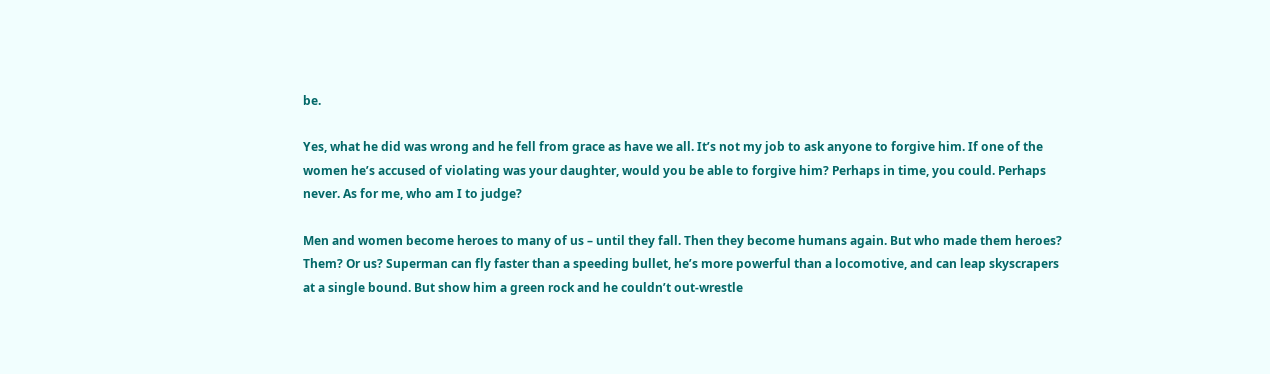be.

Yes, what he did was wrong and he fell from grace as have we all. It’s not my job to ask anyone to forgive him. If one of the women he’s accused of violating was your daughter, would you be able to forgive him? Perhaps in time, you could. Perhaps never. As for me, who am I to judge?

Men and women become heroes to many of us – until they fall. Then they become humans again. But who made them heroes? Them? Or us? Superman can fly faster than a speeding bullet, he’s more powerful than a locomotive, and can leap skyscrapers at a single bound. But show him a green rock and he couldn’t out-wrestle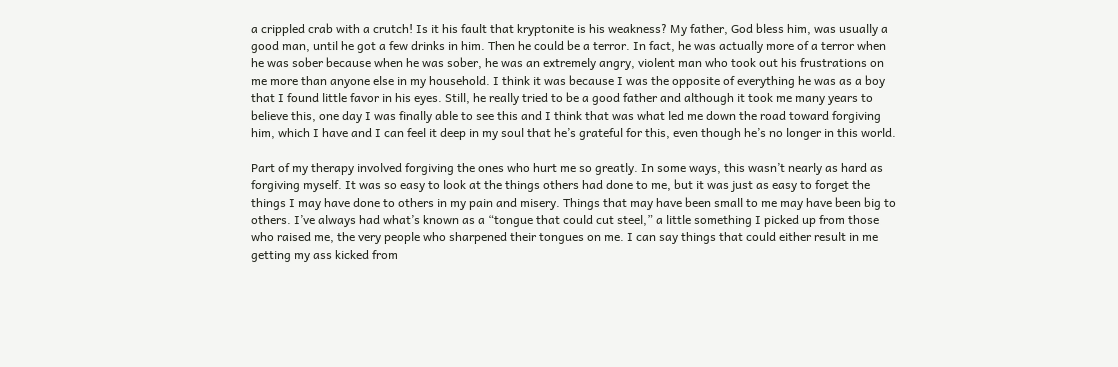a crippled crab with a crutch! Is it his fault that kryptonite is his weakness? My father, God bless him, was usually a good man, until he got a few drinks in him. Then he could be a terror. In fact, he was actually more of a terror when he was sober because when he was sober, he was an extremely angry, violent man who took out his frustrations on me more than anyone else in my household. I think it was because I was the opposite of everything he was as a boy that I found little favor in his eyes. Still, he really tried to be a good father and although it took me many years to believe this, one day I was finally able to see this and I think that was what led me down the road toward forgiving him, which I have and I can feel it deep in my soul that he’s grateful for this, even though he’s no longer in this world.

Part of my therapy involved forgiving the ones who hurt me so greatly. In some ways, this wasn’t nearly as hard as forgiving myself. It was so easy to look at the things others had done to me, but it was just as easy to forget the things I may have done to others in my pain and misery. Things that may have been small to me may have been big to others. I’ve always had what’s known as a “tongue that could cut steel,” a little something I picked up from those who raised me, the very people who sharpened their tongues on me. I can say things that could either result in me getting my ass kicked from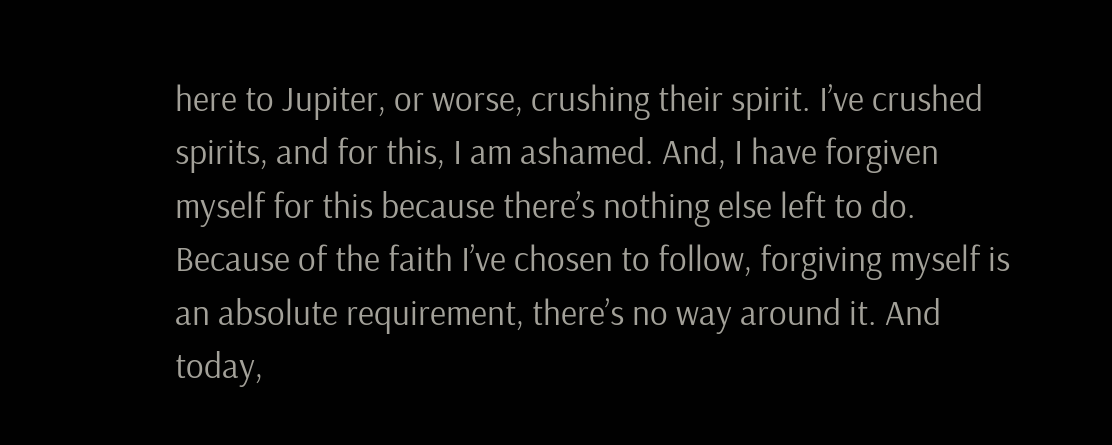here to Jupiter, or worse, crushing their spirit. I’ve crushed spirits, and for this, I am ashamed. And, I have forgiven myself for this because there’s nothing else left to do. Because of the faith I’ve chosen to follow, forgiving myself is an absolute requirement, there’s no way around it. And today,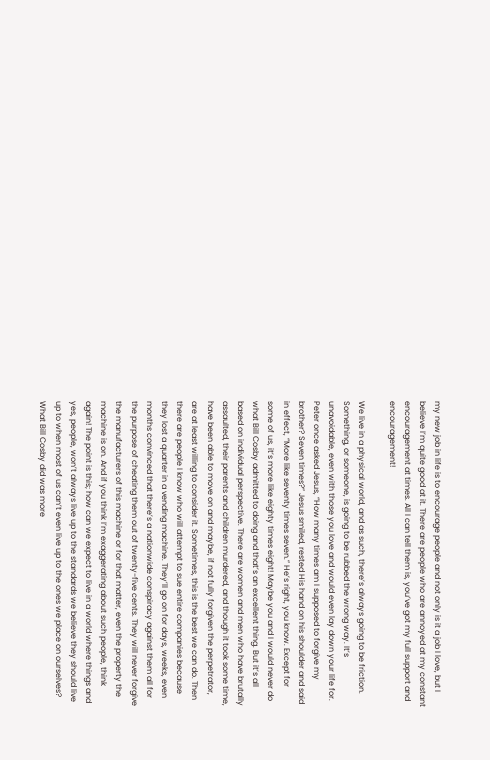my new job in life is to encourage people and not only is it a job I love, but I believe I’m quite good at it. There are people who are annoyed at my constant encouragement at times. All I can tell them is, you’ve got my full support and encouragement!

We live in a physical world, and as such, there’s always going to be friction. Something, or someone, is going to be rubbed the wrong way. It’s unavoidable, even with those you love and would even lay down your life for. Peter once asked Jesus, “How many times am I supposed to forgive my brother? Seven times?” Jesus smiled, rested His hand on his shoulder and said in effect, “More like seventy times seven.” He’s right, you know. Except for some of us, it’s more like eighty times eight! Maybe you and I would never do what Bill Cosby admitted to doing and that’s an excellent thing. But it’s all based on individual perspective. There are women and men who have brutally assaulted, their parents and children murdered, and though it took some time, have been able to move on and maybe, if not fully forgiven the perpetrator, are at least willing to consider it. Sometimes, this is the best we can do. Then there are people I know who will attempt to sue entire companies because they lost a quarter in a vending machine. They’ll go on for days, weeks, even months convinced that there’s a nationwide conspiracy against them all for the purpose of cheating them out of twenty-five cents. They will never forgive the manufacturers of this machine or for that matter, even the property the machine is on. And if you think I’m exaggerating about such people, think again! The point is this; how can we expect to live in a world where things and yes, people, won’t always live up to the standards we believe they should live up to when most of us can’t even live up to the ones we place on ourselves? What Bill Cosby did was more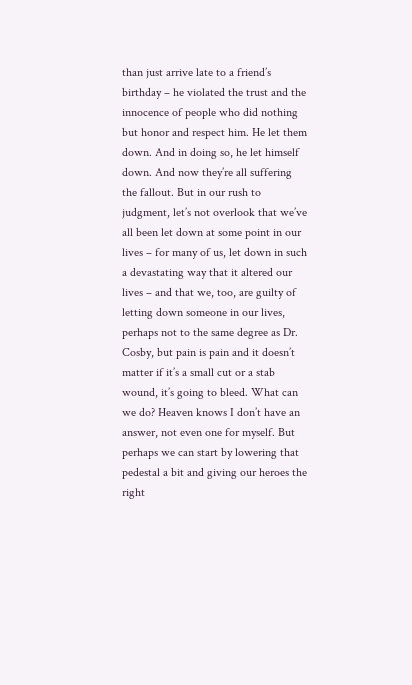than just arrive late to a friend’s birthday – he violated the trust and the innocence of people who did nothing but honor and respect him. He let them down. And in doing so, he let himself down. And now they’re all suffering the fallout. But in our rush to judgment, let’s not overlook that we’ve all been let down at some point in our lives – for many of us, let down in such a devastating way that it altered our lives – and that we, too, are guilty of letting down someone in our lives, perhaps not to the same degree as Dr. Cosby, but pain is pain and it doesn’t matter if it’s a small cut or a stab wound, it’s going to bleed. What can we do? Heaven knows I don’t have an answer, not even one for myself. But perhaps we can start by lowering that pedestal a bit and giving our heroes the right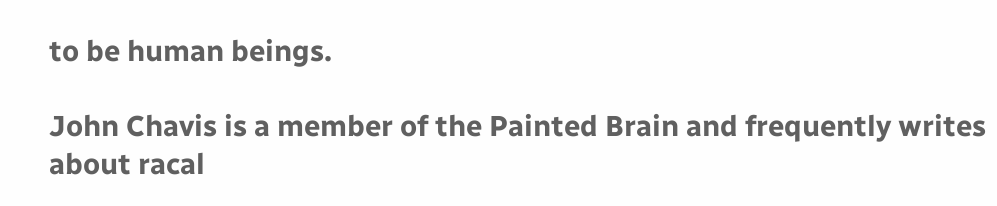to be human beings.

John Chavis is a member of the Painted Brain and frequently writes about racal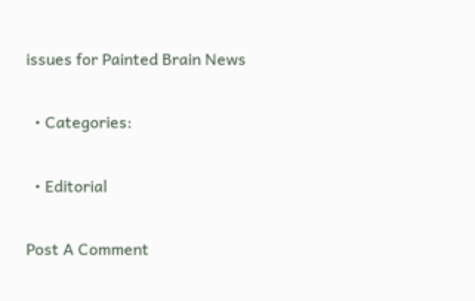issues for Painted Brain News

  • Categories:

  • Editorial

Post A Comment